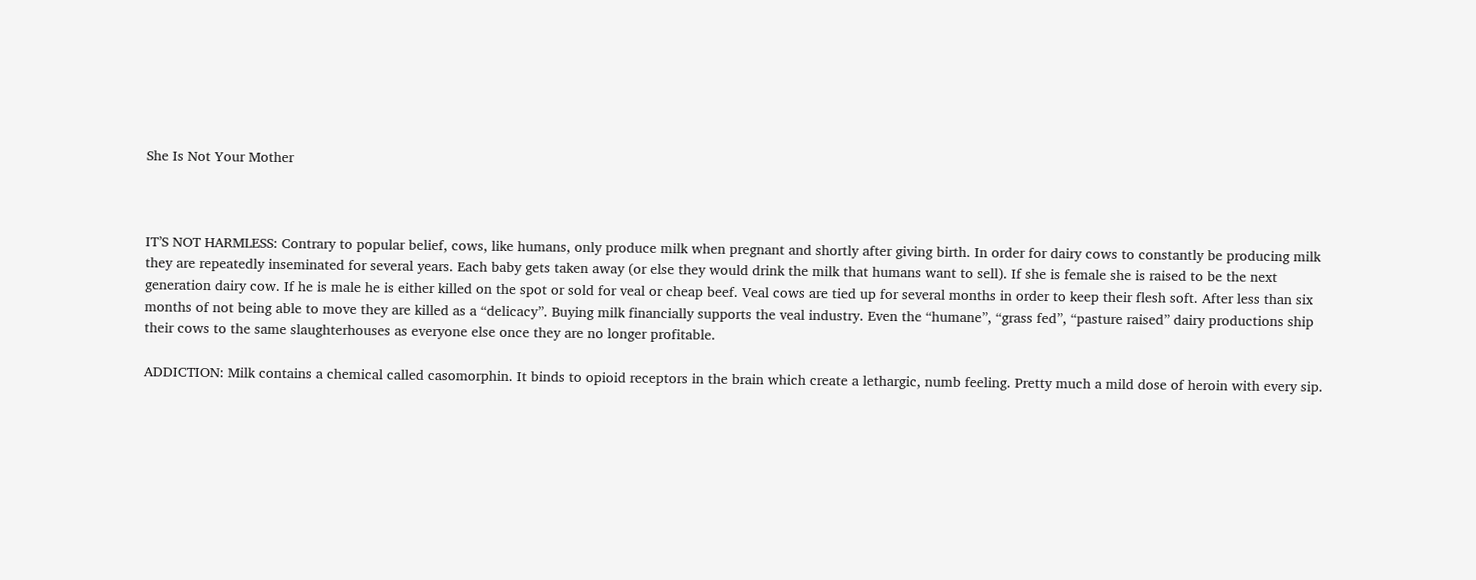She Is Not Your Mother



IT’S NOT HARMLESS: Contrary to popular belief, cows, like humans, only produce milk when pregnant and shortly after giving birth. In order for dairy cows to constantly be producing milk they are repeatedly inseminated for several years. Each baby gets taken away (or else they would drink the milk that humans want to sell). If she is female she is raised to be the next generation dairy cow. If he is male he is either killed on the spot or sold for veal or cheap beef. Veal cows are tied up for several months in order to keep their flesh soft. After less than six months of not being able to move they are killed as a “delicacy”. Buying milk financially supports the veal industry. Even the “humane”, “grass fed”, “pasture raised” dairy productions ship their cows to the same slaughterhouses as everyone else once they are no longer profitable.

ADDICTION: Milk contains a chemical called casomorphin. It binds to opioid receptors in the brain which create a lethargic, numb feeling. Pretty much a mild dose of heroin with every sip.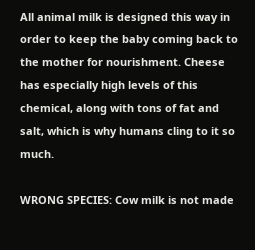All animal milk is designed this way in order to keep the baby coming back to the mother for nourishment. Cheese has especially high levels of this chemical, along with tons of fat and salt, which is why humans cling to it so much.

WRONG SPECIES: Cow milk is not made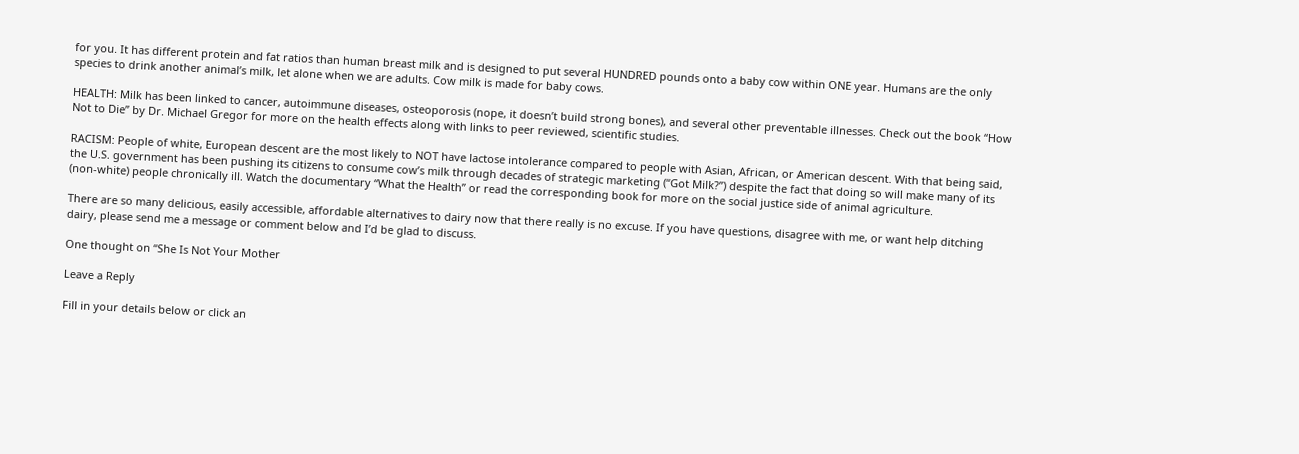for you. It has different protein and fat ratios than human breast milk and is designed to put several HUNDRED pounds onto a baby cow within ONE year. Humans are the only species to drink another animal’s milk, let alone when we are adults. Cow milk is made for baby cows.

HEALTH: Milk has been linked to cancer, autoimmune diseases, osteoporosis (nope, it doesn’t build strong bones), and several other preventable illnesses. Check out the book “How Not to Die” by Dr. Michael Gregor for more on the health effects along with links to peer reviewed, scientific studies.

RACISM: People of white, European descent are the most likely to NOT have lactose intolerance compared to people with Asian, African, or American descent. With that being said, the U.S. government has been pushing its citizens to consume cow’s milk through decades of strategic marketing (“Got Milk?”) despite the fact that doing so will make many of its (non-white) people chronically ill. Watch the documentary “What the Health” or read the corresponding book for more on the social justice side of animal agriculture.

There are so many delicious, easily accessible, affordable alternatives to dairy now that there really is no excuse. If you have questions, disagree with me, or want help ditching dairy, please send me a message or comment below and I’d be glad to discuss.

One thought on “She Is Not Your Mother

Leave a Reply

Fill in your details below or click an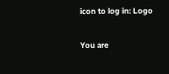icon to log in: Logo

You are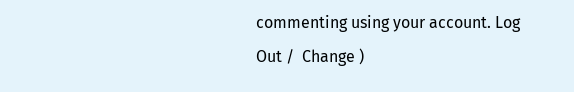commenting using your account. Log Out /  Change )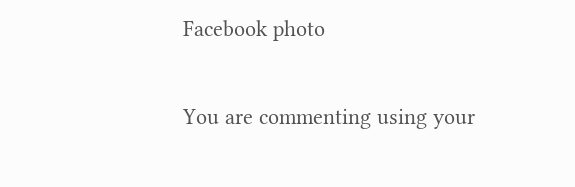Facebook photo

You are commenting using your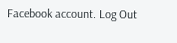Facebook account. Log Out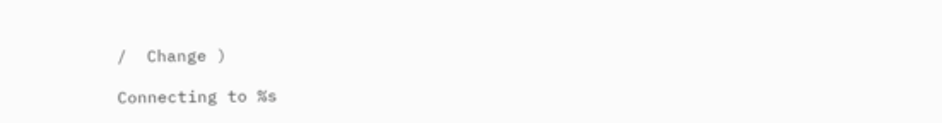/  Change )

Connecting to %s